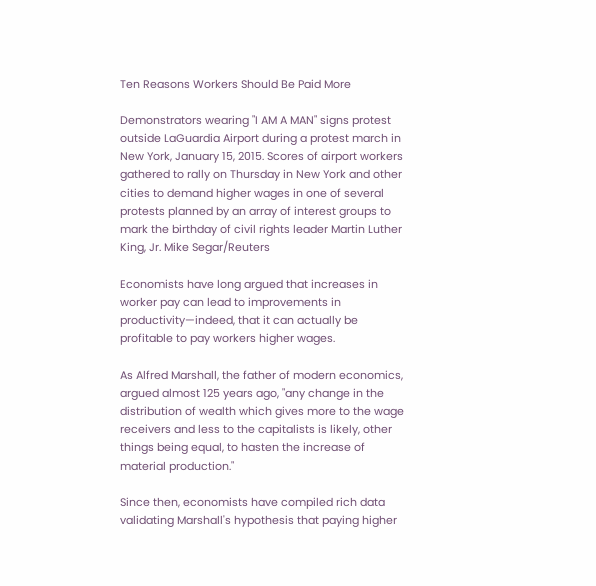Ten Reasons Workers Should Be Paid More

Demonstrators wearing "I AM A MAN" signs protest outside LaGuardia Airport during a protest march in New York, January 15, 2015. Scores of airport workers gathered to rally on Thursday in New York and other cities to demand higher wages in one of several protests planned by an array of interest groups to mark the birthday of civil rights leader Martin Luther King, Jr. Mike Segar/Reuters

Economists have long argued that increases in worker pay can lead to improvements in productivity—indeed, that it can actually be profitable to pay workers higher wages.

As Alfred Marshall, the father of modern economics, argued almost 125 years ago, "any change in the distribution of wealth which gives more to the wage receivers and less to the capitalists is likely, other things being equal, to hasten the increase of material production."

Since then, economists have compiled rich data validating Marshall's hypothesis that paying higher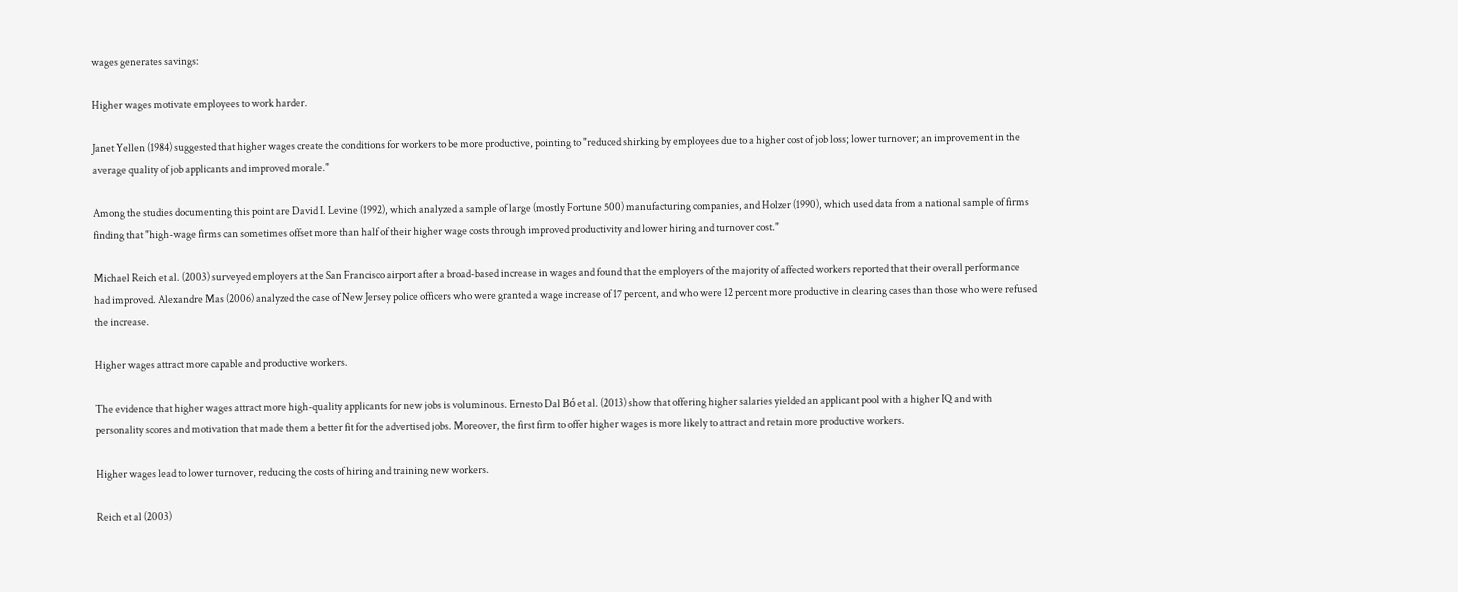wages generates savings:

Higher wages motivate employees to work harder.

Janet Yellen (1984) suggested that higher wages create the conditions for workers to be more productive, pointing to "reduced shirking by employees due to a higher cost of job loss; lower turnover; an improvement in the average quality of job applicants and improved morale."

Among the studies documenting this point are David I. Levine (1992), which analyzed a sample of large (mostly Fortune 500) manufacturing companies, and Holzer (1990), which used data from a national sample of firms finding that "high-wage firms can sometimes offset more than half of their higher wage costs through improved productivity and lower hiring and turnover cost."

Michael Reich et al. (2003) surveyed employers at the San Francisco airport after a broad-based increase in wages and found that the employers of the majority of affected workers reported that their overall performance had improved. Alexandre Mas (2006) analyzed the case of New Jersey police officers who were granted a wage increase of 17 percent, and who were 12 percent more productive in clearing cases than those who were refused the increase.

Higher wages attract more capable and productive workers.

The evidence that higher wages attract more high-quality applicants for new jobs is voluminous. Ernesto Dal Bó et al. (2013) show that offering higher salaries yielded an applicant pool with a higher IQ and with personality scores and motivation that made them a better fit for the advertised jobs. Moreover, the first firm to offer higher wages is more likely to attract and retain more productive workers.

Higher wages lead to lower turnover, reducing the costs of hiring and training new workers.

Reich et al (2003)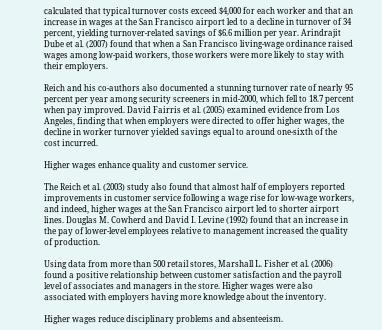calculated that typical turnover costs exceed $4,000 for each worker and that an increase in wages at the San Francisco airport led to a decline in turnover of 34 percent, yielding turnover-related savings of $6.6 million per year. Arindrajit Dube et al. (2007) found that when a San Francisco living-wage ordinance raised wages among low-paid workers, those workers were more likely to stay with their employers.

Reich and his co-authors also documented a stunning turnover rate of nearly 95 percent per year among security screeners in mid-2000, which fell to 18.7 percent when pay improved. David Fairris et al. (2005) examined evidence from Los Angeles, finding that when employers were directed to offer higher wages, the decline in worker turnover yielded savings equal to around one-sixth of the cost incurred.

Higher wages enhance quality and customer service.

The Reich et al. (2003) study also found that almost half of employers reported improvements in customer service following a wage rise for low-wage workers, and indeed, higher wages at the San Francisco airport led to shorter airport lines. Douglas M. Cowherd and David I. Levine (1992) found that an increase in the pay of lower-level employees relative to management increased the quality of production.

Using data from more than 500 retail stores, Marshall L. Fisher et al. (2006) found a positive relationship between customer satisfaction and the payroll level of associates and managers in the store. Higher wages were also associated with employers having more knowledge about the inventory.

Higher wages reduce disciplinary problems and absenteeism.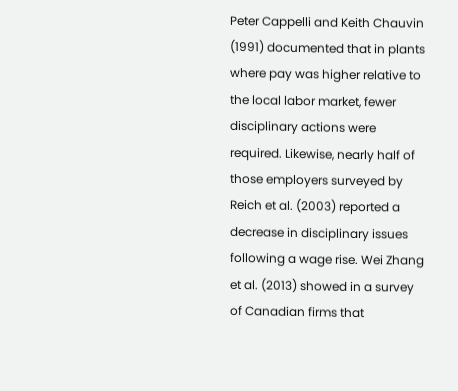Peter Cappelli and Keith Chauvin (1991) documented that in plants where pay was higher relative to the local labor market, fewer disciplinary actions were required. Likewise, nearly half of those employers surveyed by Reich et al. (2003) reported a decrease in disciplinary issues following a wage rise. Wei Zhang et al. (2013) showed in a survey of Canadian firms that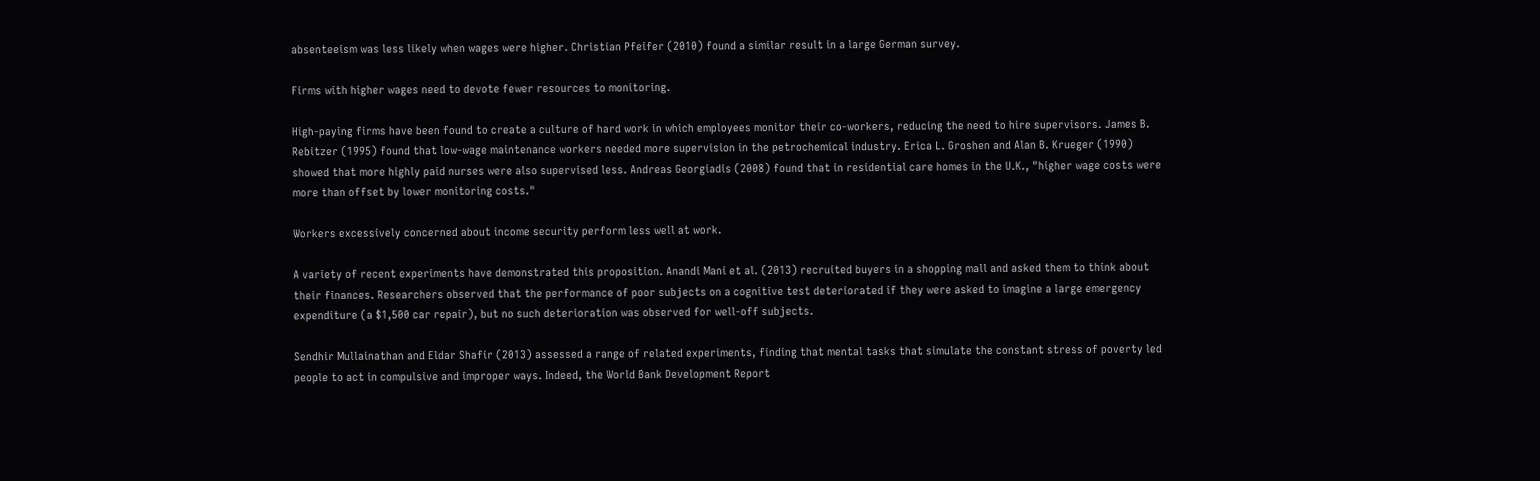absenteeism was less likely when wages were higher. Christian Pfeifer (2010) found a similar result in a large German survey.

Firms with higher wages need to devote fewer resources to monitoring.

High-paying firms have been found to create a culture of hard work in which employees monitor their co-workers, reducing the need to hire supervisors. James B. Rebitzer (1995) found that low-wage maintenance workers needed more supervision in the petrochemical industry. Erica L. Groshen and Alan B. Krueger (1990) showed that more highly paid nurses were also supervised less. Andreas Georgiadis (2008) found that in residential care homes in the U.K., "higher wage costs were more than offset by lower monitoring costs."

Workers excessively concerned about income security perform less well at work.

A variety of recent experiments have demonstrated this proposition. Anandi Mani et al. (2013) recruited buyers in a shopping mall and asked them to think about their finances. Researchers observed that the performance of poor subjects on a cognitive test deteriorated if they were asked to imagine a large emergency expenditure (a $1,500 car repair), but no such deterioration was observed for well-off subjects.

Sendhir Mullainathan and Eldar Shafir (2013) assessed a range of related experiments, finding that mental tasks that simulate the constant stress of poverty led people to act in compulsive and improper ways. Indeed, the World Bank Development Report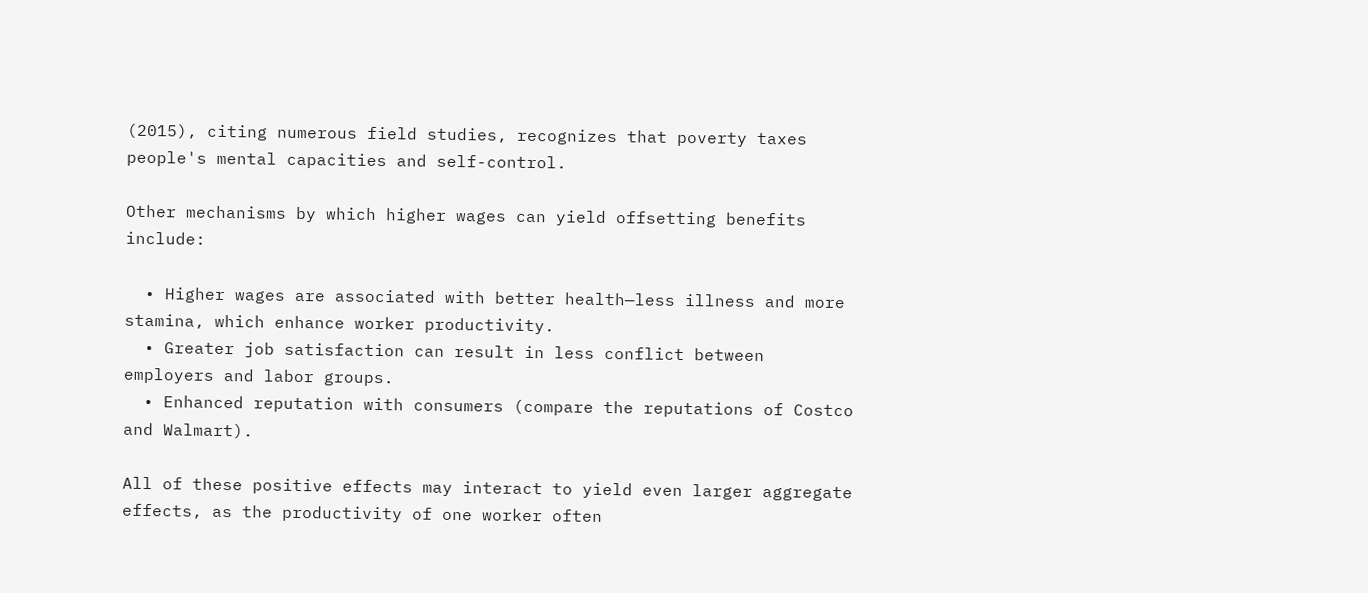(2015), citing numerous field studies, recognizes that poverty taxes people's mental capacities and self-control.

Other mechanisms by which higher wages can yield offsetting benefits include:

  • Higher wages are associated with better health—less illness and more stamina, which enhance worker productivity.
  • Greater job satisfaction can result in less conflict between employers and labor groups.
  • Enhanced reputation with consumers (compare the reputations of Costco and Walmart).

All of these positive effects may interact to yield even larger aggregate effects, as the productivity of one worker often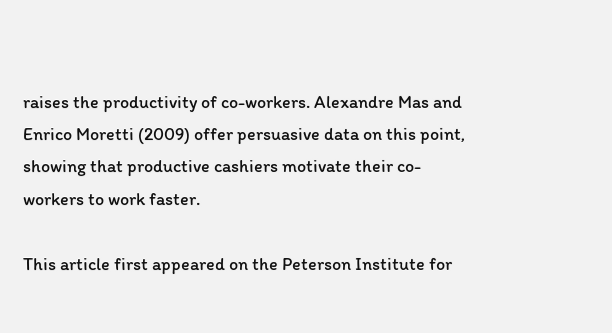raises the productivity of co-workers. Alexandre Mas and Enrico Moretti (2009) offer persuasive data on this point, showing that productive cashiers motivate their co-workers to work faster.

This article first appeared on the Peterson Institute for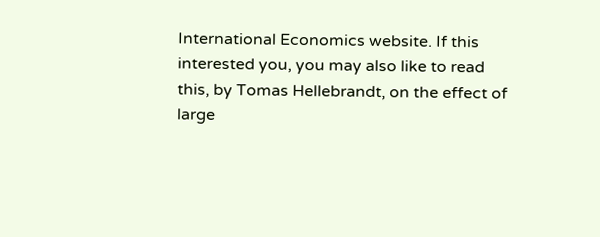International Economics website. If this interested you, you may also like to read this, by Tomas Hellebrandt, on the effect of large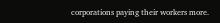corporations paying their workers more.